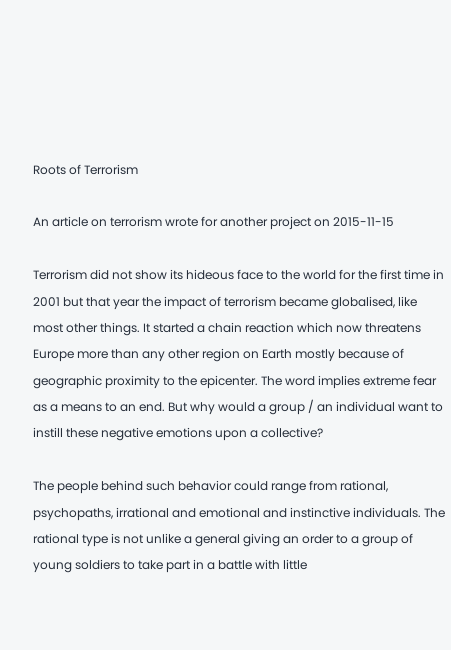Roots of Terrorism

An article on terrorism wrote for another project on 2015-11-15

Terrorism did not show its hideous face to the world for the first time in 2001 but that year the impact of terrorism became globalised, like most other things. It started a chain reaction which now threatens Europe more than any other region on Earth mostly because of geographic proximity to the epicenter. The word implies extreme fear as a means to an end. But why would a group / an individual want to instill these negative emotions upon a collective?

The people behind such behavior could range from rational, psychopaths, irrational and emotional and instinctive individuals. The rational type is not unlike a general giving an order to a group of young soldiers to take part in a battle with little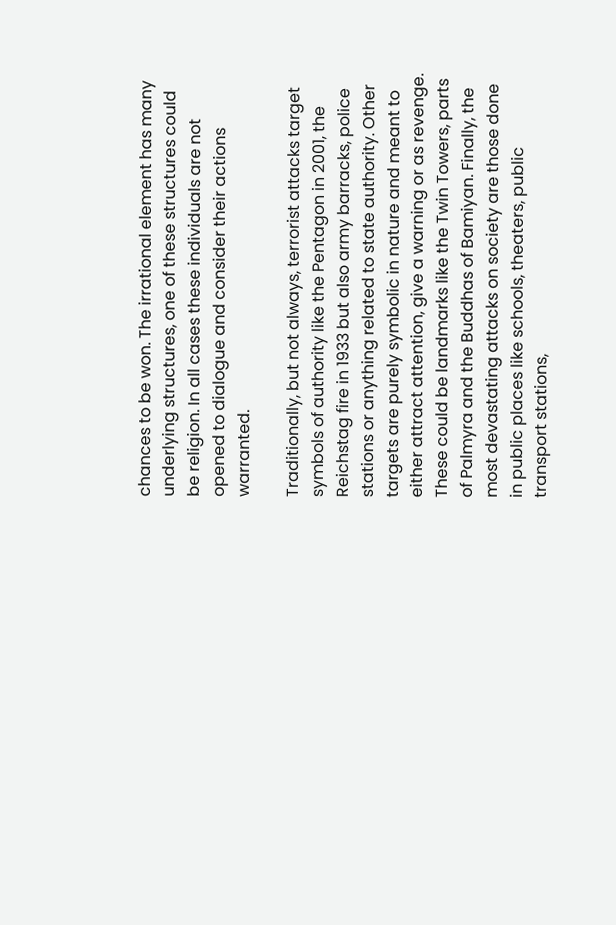chances to be won. The irrational element has many underlying structures, one of these structures could be religion. In all cases these individuals are not opened to dialogue and consider their actions warranted.

Traditionally, but not always, terrorist attacks target symbols of authority like the Pentagon in 2001, the Reichstag fire in 1933 but also army barracks, police stations or anything related to state authority. Other targets are purely symbolic in nature and meant to either attract attention, give a warning or as revenge. These could be landmarks like the Twin Towers, parts of Palmyra and the Buddhas of Bamiyan. Finally, the most devastating attacks on society are those done in public places like schools, theaters, public transport stations,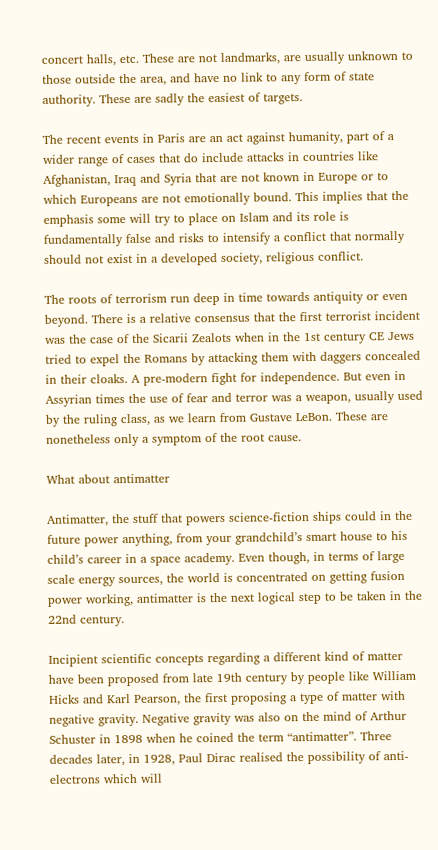concert halls, etc. These are not landmarks, are usually unknown to those outside the area, and have no link to any form of state authority. These are sadly the easiest of targets.

The recent events in Paris are an act against humanity, part of a wider range of cases that do include attacks in countries like Afghanistan, Iraq and Syria that are not known in Europe or to which Europeans are not emotionally bound. This implies that the emphasis some will try to place on Islam and its role is fundamentally false and risks to intensify a conflict that normally should not exist in a developed society, religious conflict.

The roots of terrorism run deep in time towards antiquity or even beyond. There is a relative consensus that the first terrorist incident was the case of the Sicarii Zealots when in the 1st century CE Jews tried to expel the Romans by attacking them with daggers concealed in their cloaks. A pre-modern fight for independence. But even in Assyrian times the use of fear and terror was a weapon, usually used by the ruling class, as we learn from Gustave LeBon. These are nonetheless only a symptom of the root cause.

What about antimatter

Antimatter, the stuff that powers science-fiction ships could in the future power anything, from your grandchild’s smart house to his child’s career in a space academy. Even though, in terms of large scale energy sources, the world is concentrated on getting fusion power working, antimatter is the next logical step to be taken in the 22nd century.

Incipient scientific concepts regarding a different kind of matter have been proposed from late 19th century by people like William Hicks and Karl Pearson, the first proposing a type of matter with negative gravity. Negative gravity was also on the mind of Arthur Schuster in 1898 when he coined the term “antimatter”. Three decades later, in 1928, Paul Dirac realised the possibility of anti-electrons which will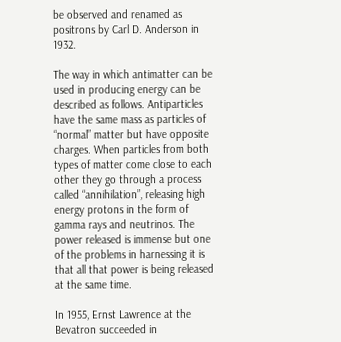be observed and renamed as positrons by Carl D. Anderson in 1932.

The way in which antimatter can be used in producing energy can be described as follows. Antiparticles have the same mass as particles of “normal” matter but have opposite charges. When particles from both types of matter come close to each other they go through a process called “annihilation”, releasing high energy protons in the form of gamma rays and neutrinos. The power released is immense but one of the problems in harnessing it is that all that power is being released at the same time.

In 1955, Ernst Lawrence at the Bevatron succeeded in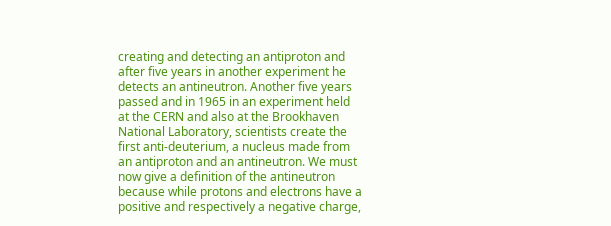creating and detecting an antiproton and after five years in another experiment he detects an antineutron. Another five years passed and in 1965 in an experiment held at the CERN and also at the Brookhaven National Laboratory, scientists create the first anti-deuterium, a nucleus made from an antiproton and an antineutron. We must now give a definition of the antineutron because while protons and electrons have a positive and respectively a negative charge,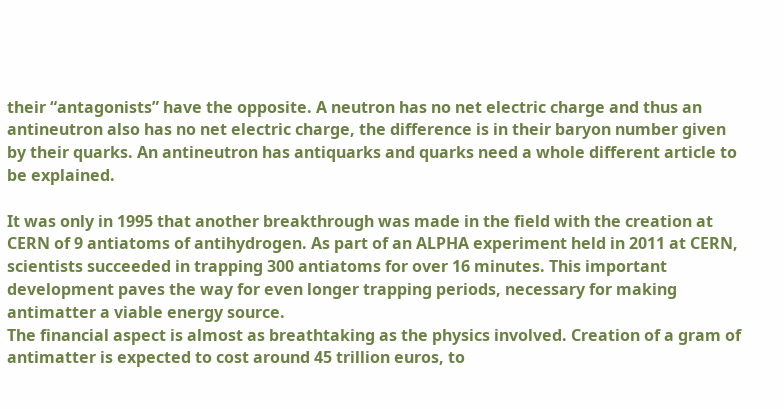their “antagonists” have the opposite. A neutron has no net electric charge and thus an antineutron also has no net electric charge, the difference is in their baryon number given by their quarks. An antineutron has antiquarks and quarks need a whole different article to be explained.

It was only in 1995 that another breakthrough was made in the field with the creation at CERN of 9 antiatoms of antihydrogen. As part of an ALPHA experiment held in 2011 at CERN, scientists succeeded in trapping 300 antiatoms for over 16 minutes. This important development paves the way for even longer trapping periods, necessary for making antimatter a viable energy source.
The financial aspect is almost as breathtaking as the physics involved. Creation of a gram of antimatter is expected to cost around 45 trillion euros, to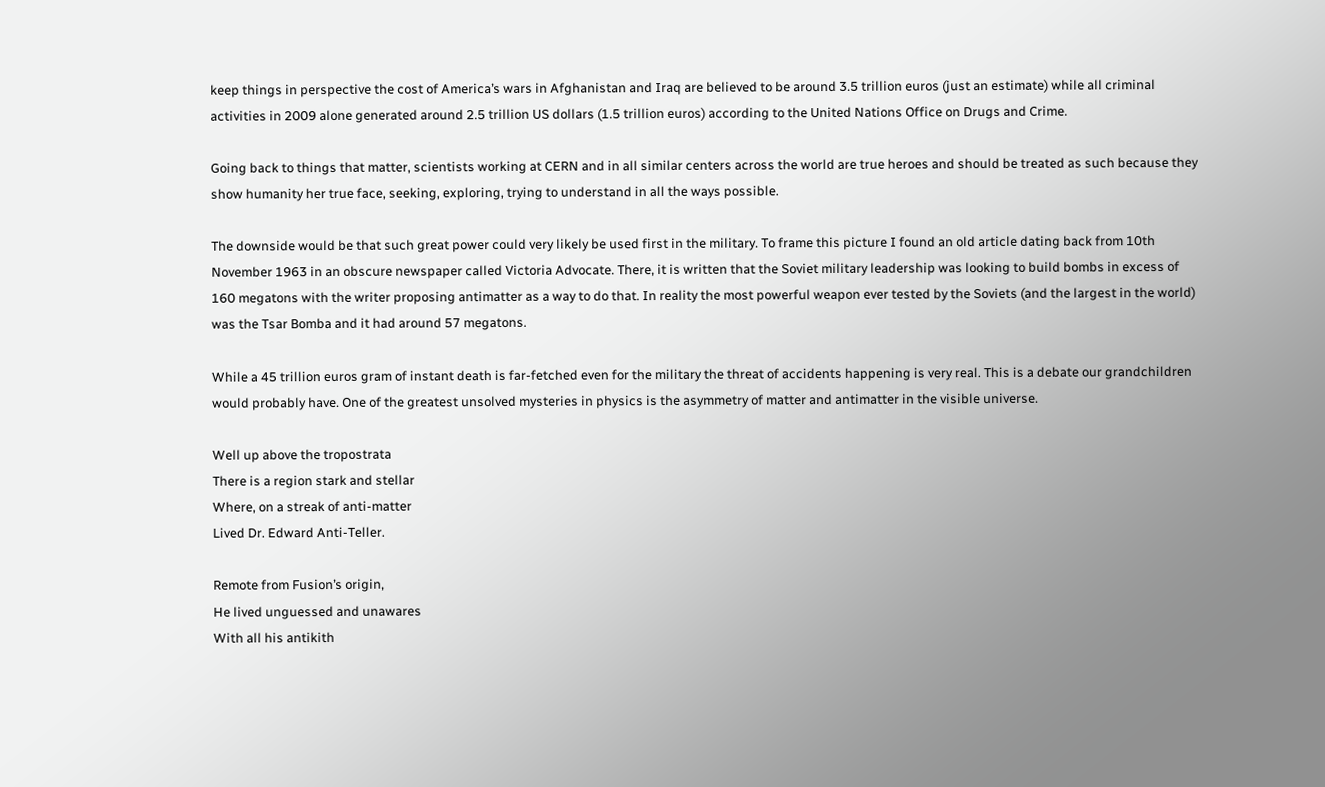keep things in perspective the cost of America’s wars in Afghanistan and Iraq are believed to be around 3.5 trillion euros (just an estimate) while all criminal activities in 2009 alone generated around 2.5 trillion US dollars (1.5 trillion euros) according to the United Nations Office on Drugs and Crime.

Going back to things that matter, scientists working at CERN and in all similar centers across the world are true heroes and should be treated as such because they show humanity her true face, seeking, exploring, trying to understand in all the ways possible.

The downside would be that such great power could very likely be used first in the military. To frame this picture I found an old article dating back from 10th November 1963 in an obscure newspaper called Victoria Advocate. There, it is written that the Soviet military leadership was looking to build bombs in excess of 160 megatons with the writer proposing antimatter as a way to do that. In reality the most powerful weapon ever tested by the Soviets (and the largest in the world) was the Tsar Bomba and it had around 57 megatons.

While a 45 trillion euros gram of instant death is far-fetched even for the military the threat of accidents happening is very real. This is a debate our grandchildren would probably have. One of the greatest unsolved mysteries in physics is the asymmetry of matter and antimatter in the visible universe.

Well up above the tropostrata
There is a region stark and stellar
Where, on a streak of anti-matter
Lived Dr. Edward Anti-Teller.

Remote from Fusion’s origin,
He lived unguessed and unawares
With all his antikith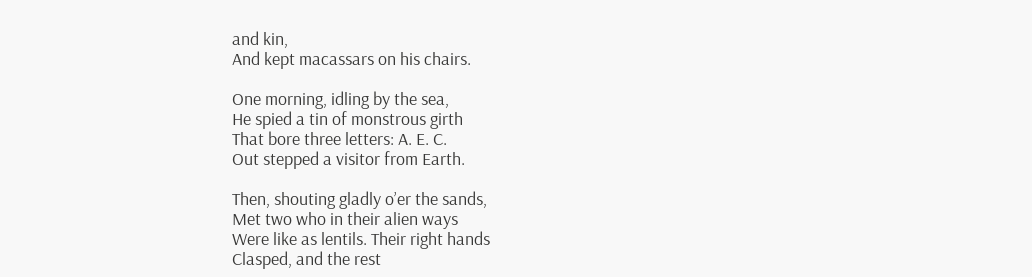and kin,
And kept macassars on his chairs.

One morning, idling by the sea,
He spied a tin of monstrous girth
That bore three letters: A. E. C.
Out stepped a visitor from Earth.

Then, shouting gladly o’er the sands,
Met two who in their alien ways
Were like as lentils. Their right hands
Clasped, and the rest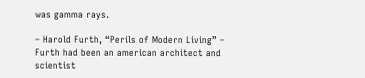was gamma rays.

– Harold Furth, “Perils of Modern Living” – Furth had been an american architect and scientist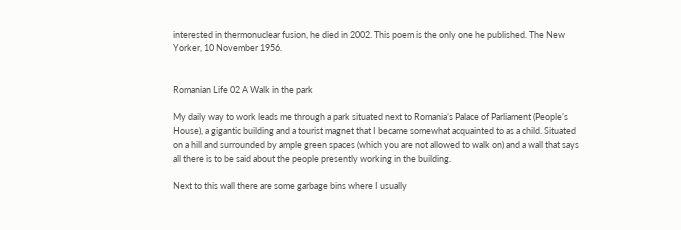interested in thermonuclear fusion, he died in 2002. This poem is the only one he published. The New Yorker, 10 November 1956.


Romanian Life 02 A Walk in the park

My daily way to work leads me through a park situated next to Romania’s Palace of Parliament (People’s House), a gigantic building and a tourist magnet that I became somewhat acquainted to as a child. Situated on a hill and surrounded by ample green spaces (which you are not allowed to walk on) and a wall that says all there is to be said about the people presently working in the building.

Next to this wall there are some garbage bins where I usually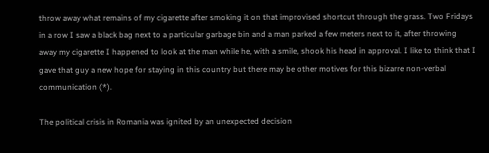throw away what remains of my cigarette after smoking it on that improvised shortcut through the grass. Two Fridays in a row I saw a black bag next to a particular garbage bin and a man parked a few meters next to it, after throwing away my cigarette I happened to look at the man while he, with a smile, shook his head in approval. I like to think that I gave that guy a new hope for staying in this country but there may be other motives for this bizarre non-verbal communication (*).

The political crisis in Romania was ignited by an unexpected decision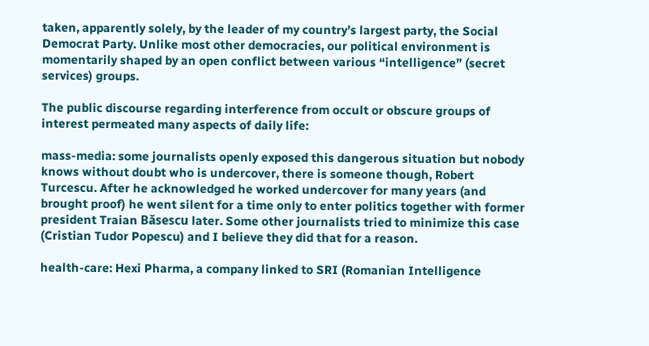taken, apparently solely, by the leader of my country’s largest party, the Social Democrat Party. Unlike most other democracies, our political environment is momentarily shaped by an open conflict between various “intelligence” (secret services) groups.

The public discourse regarding interference from occult or obscure groups of interest permeated many aspects of daily life:

mass-media: some journalists openly exposed this dangerous situation but nobody knows without doubt who is undercover, there is someone though, Robert Turcescu. After he acknowledged he worked undercover for many years (and brought proof) he went silent for a time only to enter politics together with former president Traian Băsescu later. Some other journalists tried to minimize this case (Cristian Tudor Popescu) and I believe they did that for a reason.

health-care: Hexi Pharma, a company linked to SRI (Romanian Intelligence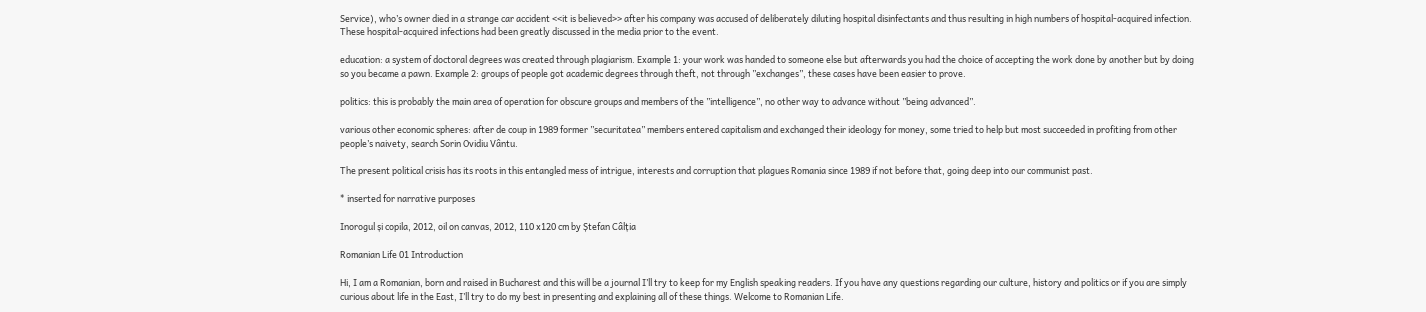Service), who’s owner died in a strange car accident <<it is believed>> after his company was accused of deliberately diluting hospital disinfectants and thus resulting in high numbers of hospital-acquired infection. These hospital-acquired infections had been greatly discussed in the media prior to the event.

education: a system of doctoral degrees was created through plagiarism. Example 1: your work was handed to someone else but afterwards you had the choice of accepting the work done by another but by doing so you became a pawn. Example 2: groups of people got academic degrees through theft, not through ”exchanges”, these cases have been easier to prove.

politics: this is probably the main area of operation for obscure groups and members of the ”intelligence”, no other way to advance without ”being advanced”.

various other economic spheres: after de coup in 1989 former ”securitatea” members entered capitalism and exchanged their ideology for money, some tried to help but most succeeded in profiting from other people’s naivety, search Sorin Ovidiu Vântu.

The present political crisis has its roots in this entangled mess of intrigue, interests and corruption that plagues Romania since 1989 if not before that, going deep into our communist past.

* inserted for narrative purposes

Inorogul și copila, 2012, oil on canvas, 2012, 110 x120 cm by Ștefan Câlția

Romanian Life 01 Introduction

Hi, I am a Romanian, born and raised in Bucharest and this will be a journal I’ll try to keep for my English speaking readers. If you have any questions regarding our culture, history and politics or if you are simply curious about life in the East, I’ll try to do my best in presenting and explaining all of these things. Welcome to Romanian Life.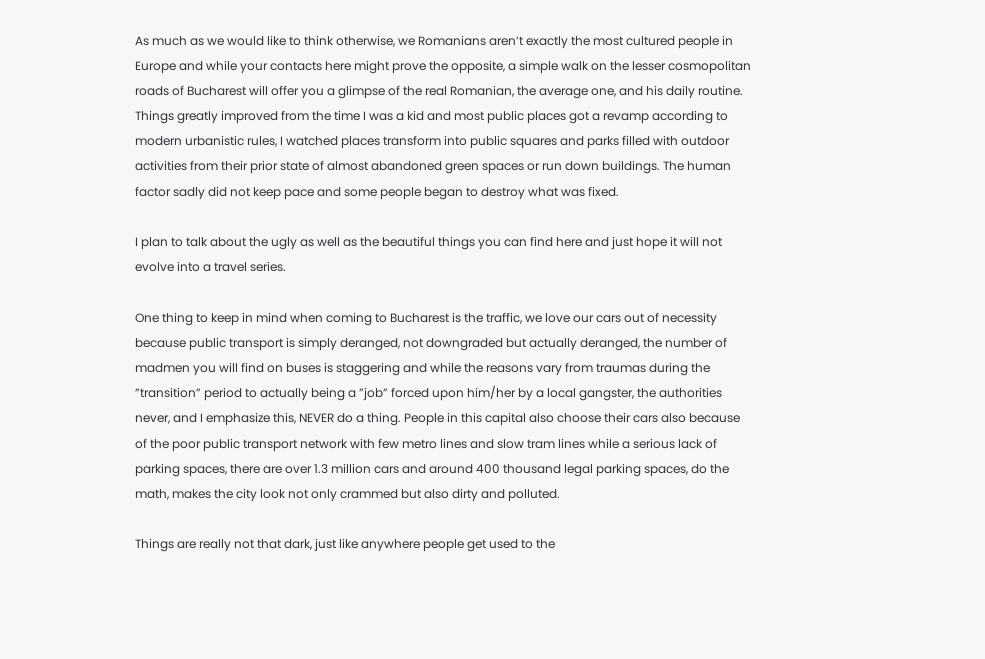As much as we would like to think otherwise, we Romanians aren’t exactly the most cultured people in Europe and while your contacts here might prove the opposite, a simple walk on the lesser cosmopolitan roads of Bucharest will offer you a glimpse of the real Romanian, the average one, and his daily routine. Things greatly improved from the time I was a kid and most public places got a revamp according to modern urbanistic rules, I watched places transform into public squares and parks filled with outdoor activities from their prior state of almost abandoned green spaces or run down buildings. The human factor sadly did not keep pace and some people began to destroy what was fixed.

I plan to talk about the ugly as well as the beautiful things you can find here and just hope it will not evolve into a travel series.

One thing to keep in mind when coming to Bucharest is the traffic, we love our cars out of necessity because public transport is simply deranged, not downgraded but actually deranged, the number of madmen you will find on buses is staggering and while the reasons vary from traumas during the ”transition” period to actually being a ”job” forced upon him/her by a local gangster, the authorities never, and I emphasize this, NEVER do a thing. People in this capital also choose their cars also because of the poor public transport network with few metro lines and slow tram lines while a serious lack of parking spaces, there are over 1.3 million cars and around 400 thousand legal parking spaces, do the math, makes the city look not only crammed but also dirty and polluted.

Things are really not that dark, just like anywhere people get used to the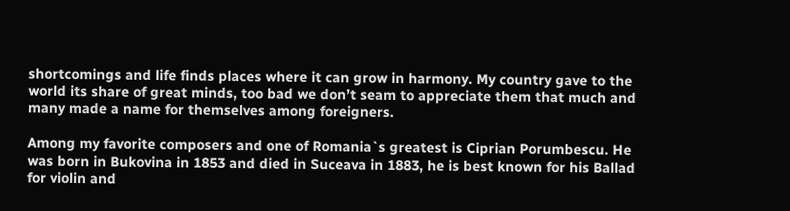shortcomings and life finds places where it can grow in harmony. My country gave to the world its share of great minds, too bad we don’t seam to appreciate them that much and many made a name for themselves among foreigners.

Among my favorite composers and one of Romania`s greatest is Ciprian Porumbescu. He was born in Bukovina in 1853 and died in Suceava in 1883, he is best known for his Ballad for violin and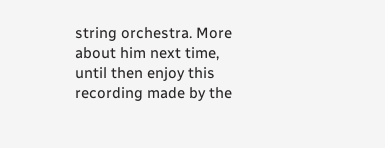string orchestra. More about him next time, until then enjoy this recording made by the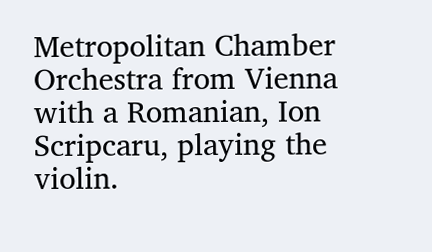Metropolitan Chamber Orchestra from Vienna with a Romanian, Ion Scripcaru, playing the violin.